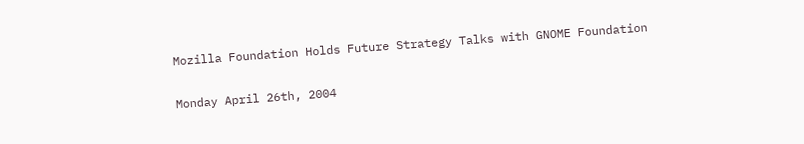Mozilla Foundation Holds Future Strategy Talks with GNOME Foundation

Monday April 26th, 2004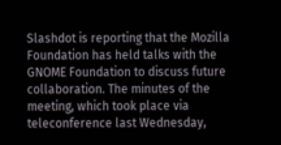Slashdot is reporting that the Mozilla Foundation has held talks with the GNOME Foundation to discuss future collaboration. The minutes of the meeting, which took place via teleconference last Wednesday,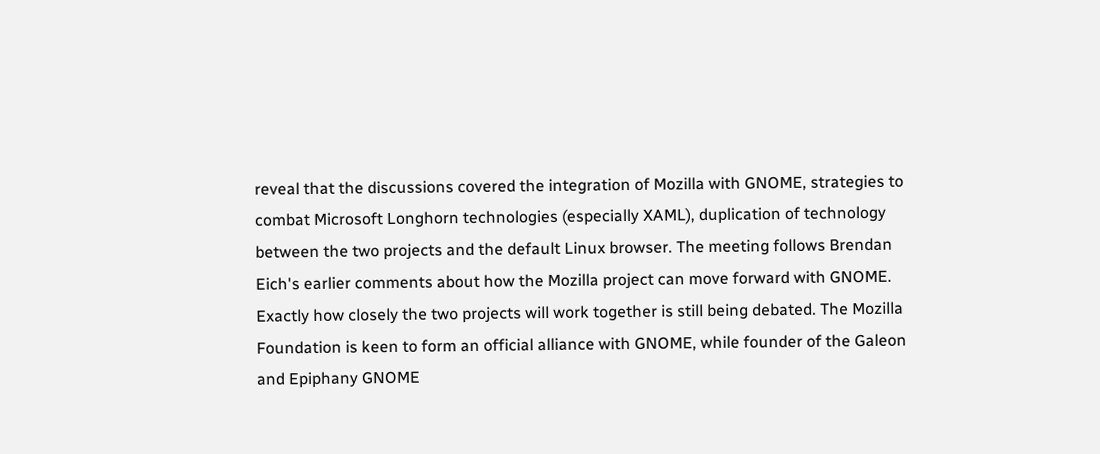reveal that the discussions covered the integration of Mozilla with GNOME, strategies to combat Microsoft Longhorn technologies (especially XAML), duplication of technology between the two projects and the default Linux browser. The meeting follows Brendan Eich's earlier comments about how the Mozilla project can move forward with GNOME. Exactly how closely the two projects will work together is still being debated. The Mozilla Foundation is keen to form an official alliance with GNOME, while founder of the Galeon and Epiphany GNOME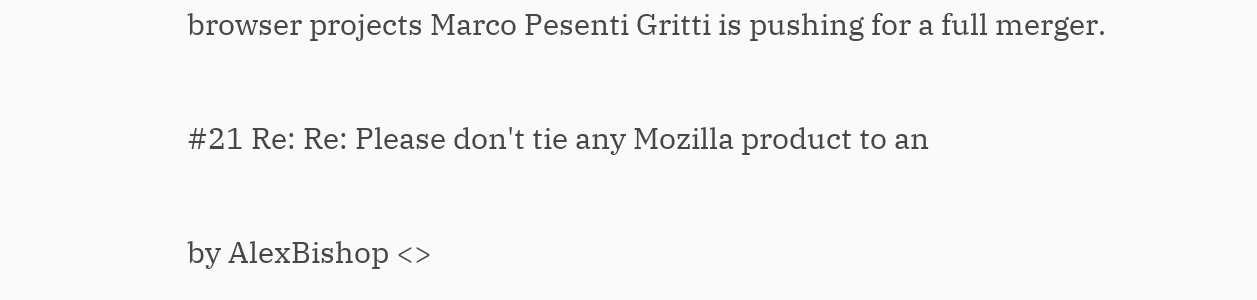browser projects Marco Pesenti Gritti is pushing for a full merger.

#21 Re: Re: Please don't tie any Mozilla product to an

by AlexBishop <>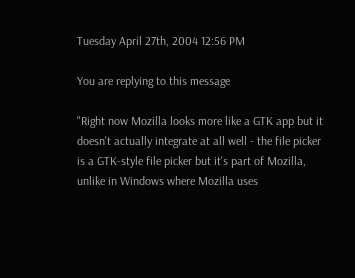Tuesday April 27th, 2004 12:56 PM

You are replying to this message

"Right now Mozilla looks more like a GTK app but it doesn't actually integrate at all well - the file picker is a GTK-style file picker but it's part of Mozilla, unlike in Windows where Mozilla uses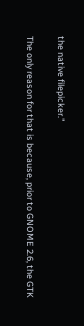the native filepicker."

The only reason for that is because, prior to GNOME 2.6, the GTK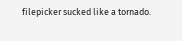filepicker sucked like a tornado.